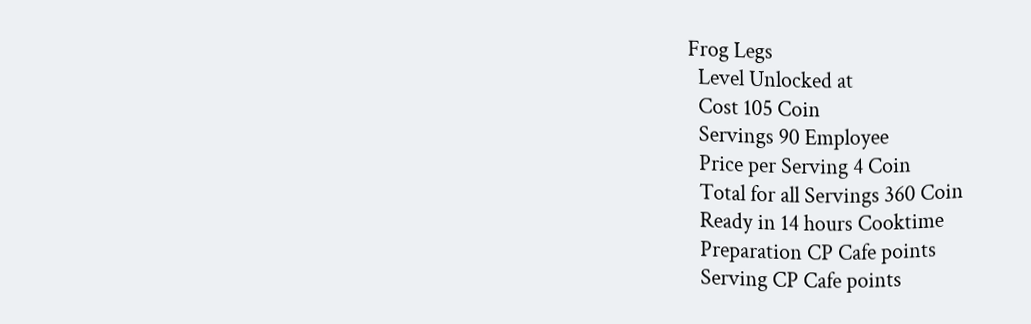Frog Legs
  Level Unlocked at
  Cost 105 Coin
  Servings 90 Employee
  Price per Serving 4 Coin
  Total for all Servings 360 Coin
  Ready in 14 hours Cooktime
  Preparation CP Cafe points
  Serving CP Cafe points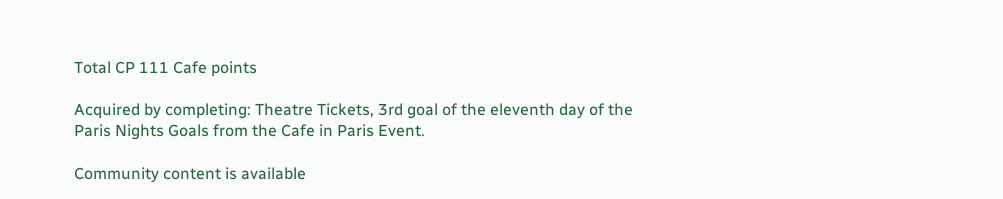Total CP 111 Cafe points

Acquired by completing: Theatre Tickets, 3rd goal of the eleventh day of the Paris Nights Goals from the Cafe in Paris Event.

Community content is available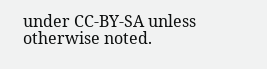under CC-BY-SA unless otherwise noted.